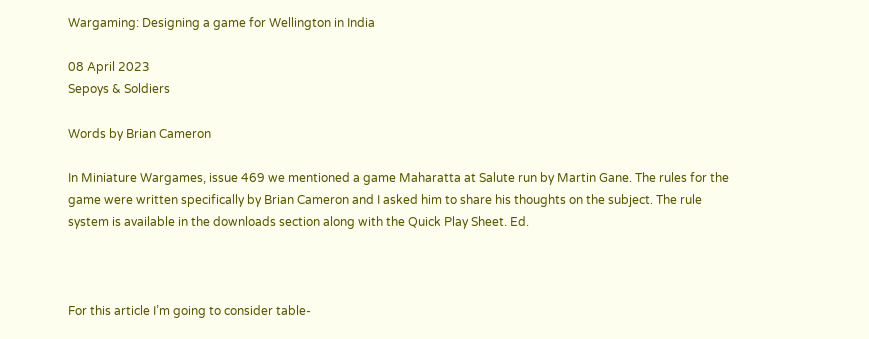Wargaming: Designing a game for Wellington in India

08 April 2023
Sepoys & Soldiers

Words by Brian Cameron

In Miniature Wargames, issue 469 we mentioned a game Maharatta at Salute run by Martin Gane. The rules for the game were written specifically by Brian Cameron and I asked him to share his thoughts on the subject. The rule system is available in the downloads section along with the Quick Play Sheet. Ed.



For this article I’m going to consider table-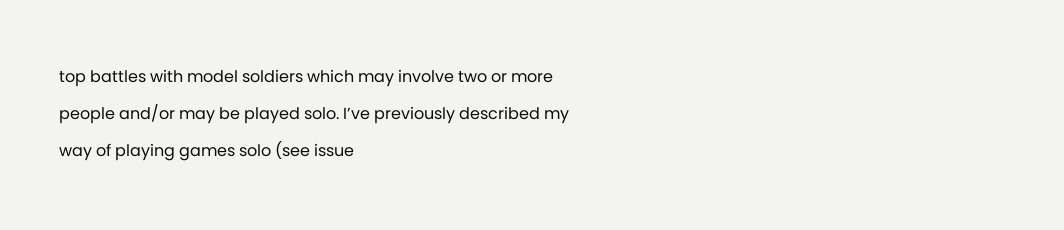top battles with model soldiers which may involve two or more people and/or may be played solo. I’ve previously described my way of playing games solo (see issue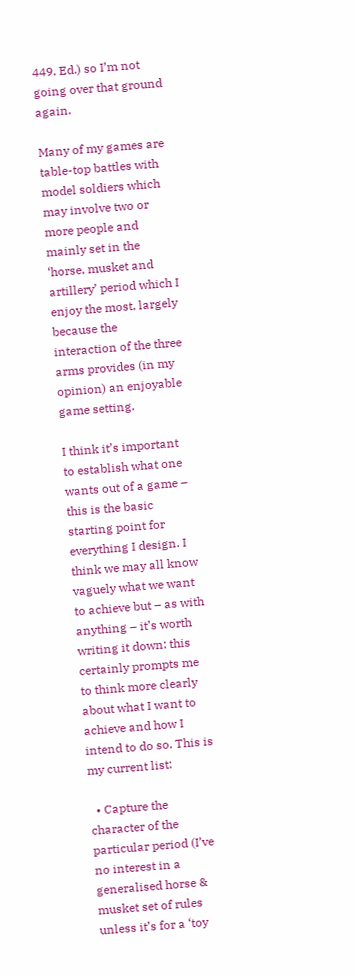449. Ed.) so I’m not going over that ground again.

Many of my games are table-top battles with model soldiers which may involve two or more people and mainly set in the ‘horse, musket and artillery’ period which I enjoy the most, largely because the interaction of the three arms provides (in my opinion) an enjoyable game setting.

I think it’s important to establish what one wants out of a game – this is the basic starting point for everything I design. I think we may all know vaguely what we want to achieve but – as with anything – it’s worth writing it down: this certainly prompts me to think more clearly about what I want to achieve and how I intend to do so. This is my current list:

  • Capture the character of the particular period (I’ve no interest in a generalised horse & musket set of rules unless it’s for a ‘toy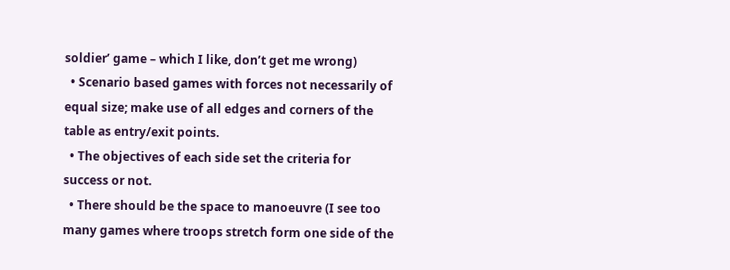soldier’ game – which I like, don’t get me wrong)
  • Scenario based games with forces not necessarily of equal size; make use of all edges and corners of the table as entry/exit points.
  • The objectives of each side set the criteria for success or not.
  • There should be the space to manoeuvre (I see too many games where troops stretch form one side of the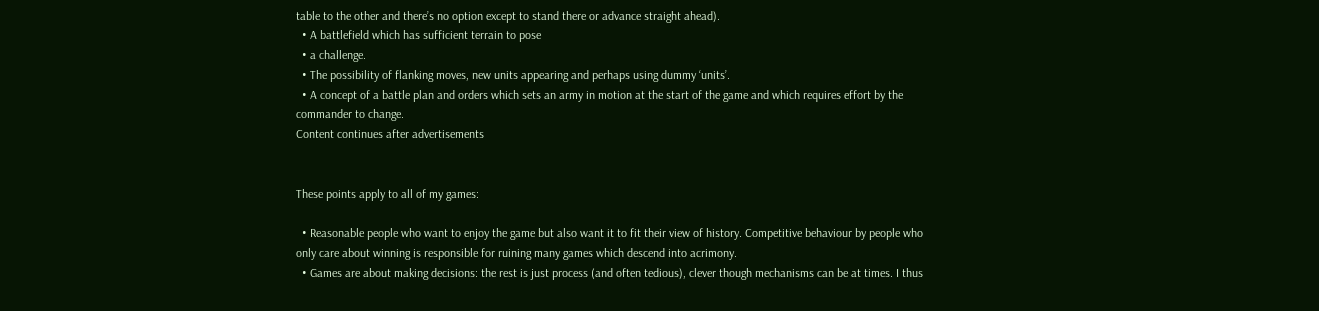table to the other and there’s no option except to stand there or advance straight ahead).
  • A battlefield which has sufficient terrain to pose
  • a challenge.
  • The possibility of flanking moves, new units appearing and perhaps using dummy ‘units’.
  • A concept of a battle plan and orders which sets an army in motion at the start of the game and which requires effort by the commander to change.
Content continues after advertisements


These points apply to all of my games:

  • Reasonable people who want to enjoy the game but also want it to fit their view of history. Competitive behaviour by people who only care about winning is responsible for ruining many games which descend into acrimony.
  • Games are about making decisions: the rest is just process (and often tedious), clever though mechanisms can be at times. I thus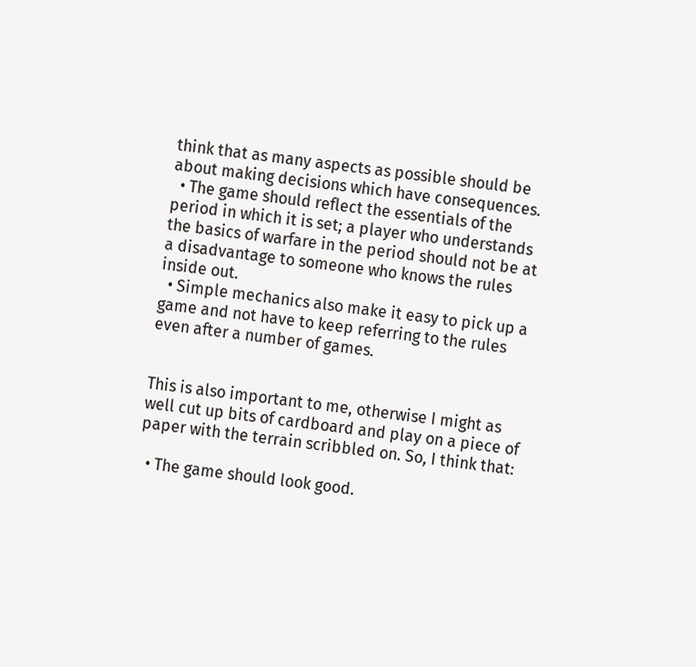think that as many aspects as possible should be about making decisions which have consequences.
  • The game should reflect the essentials of the period in which it is set; a player who understands the basics of warfare in the period should not be at a disadvantage to someone who knows the rules inside out.
  • Simple mechanics also make it easy to pick up a game and not have to keep referring to the rules even after a number of games.


This is also important to me, otherwise I might as well cut up bits of cardboard and play on a piece of paper with the terrain scribbled on. So, I think that:

  • The game should look good.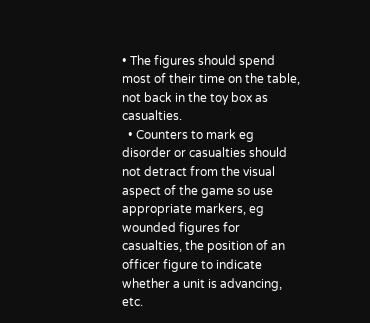• The figures should spend most of their time on the table, not back in the toy box as casualties.
  • Counters to mark eg disorder or casualties should not detract from the visual aspect of the game so use appropriate markers, eg wounded figures for casualties, the position of an officer figure to indicate whether a unit is advancing, etc.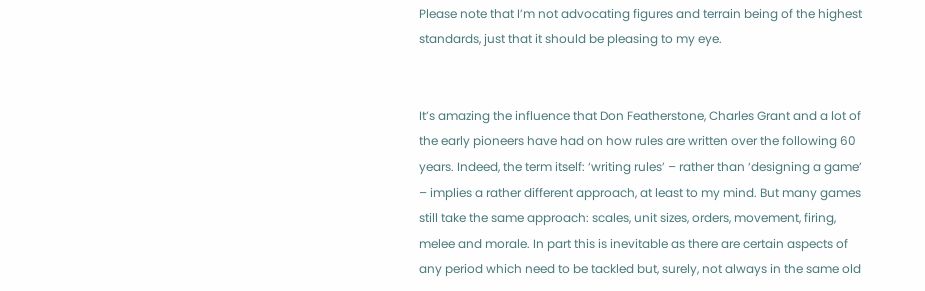Please note that I’m not advocating figures and terrain being of the highest standards, just that it should be pleasing to my eye.


It’s amazing the influence that Don Featherstone, Charles Grant and a lot of the early pioneers have had on how rules are written over the following 60 years. Indeed, the term itself: ‘writing rules’ – rather than ‘designing a game’ – implies a rather different approach, at least to my mind. But many games still take the same approach: scales, unit sizes, orders, movement, firing, melee and morale. In part this is inevitable as there are certain aspects of any period which need to be tackled but, surely, not always in the same old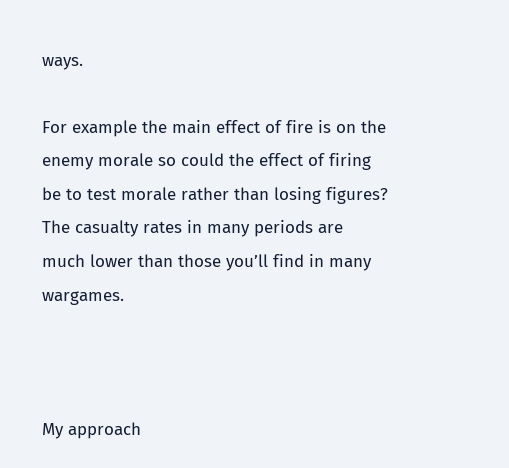ways.

For example the main effect of fire is on the enemy morale so could the effect of firing be to test morale rather than losing figures? The casualty rates in many periods are much lower than those you’ll find in many wargames.



My approach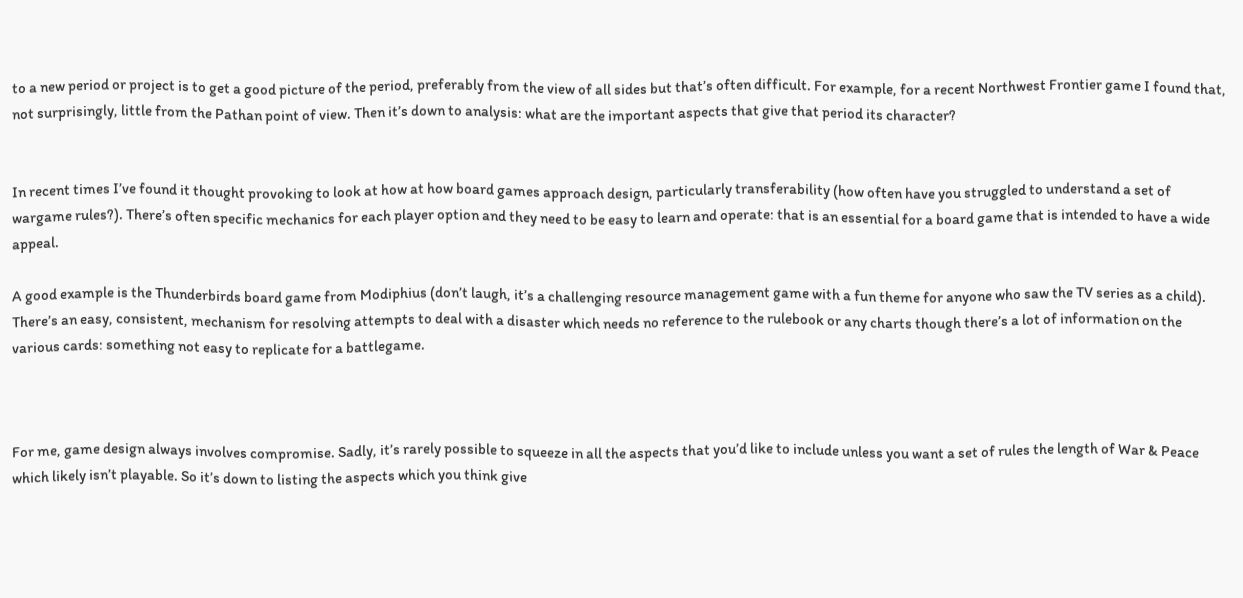to a new period or project is to get a good picture of the period, preferably from the view of all sides but that’s often difficult. For example, for a recent Northwest Frontier game I found that, not surprisingly, little from the Pathan point of view. Then it’s down to analysis: what are the important aspects that give that period its character?


In recent times I’ve found it thought provoking to look at how at how board games approach design, particularly transferability (how often have you struggled to understand a set of wargame rules?). There’s often specific mechanics for each player option and they need to be easy to learn and operate: that is an essential for a board game that is intended to have a wide appeal.

A good example is the Thunderbirds board game from Modiphius (don’t laugh, it’s a challenging resource management game with a fun theme for anyone who saw the TV series as a child). There’s an easy, consistent, mechanism for resolving attempts to deal with a disaster which needs no reference to the rulebook or any charts though there’s a lot of information on the various cards: something not easy to replicate for a battlegame.



For me, game design always involves compromise. Sadly, it’s rarely possible to squeeze in all the aspects that you’d like to include unless you want a set of rules the length of War & Peace which likely isn’t playable. So it’s down to listing the aspects which you think give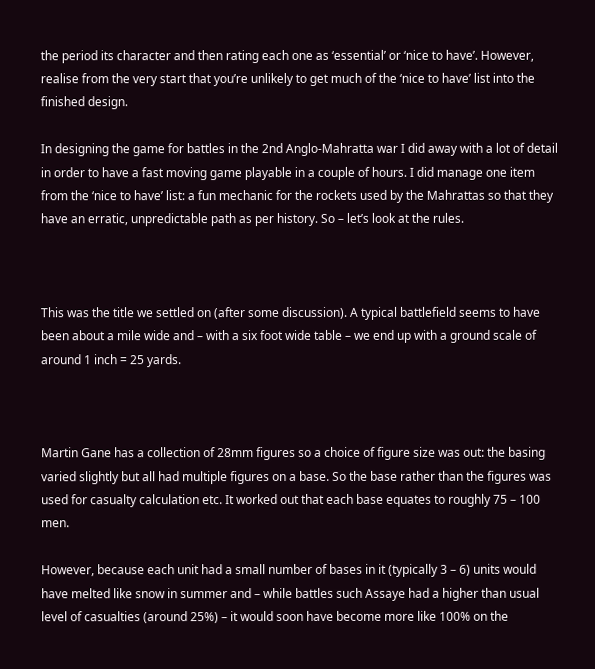the period its character and then rating each one as ‘essential’ or ‘nice to have’. However, realise from the very start that you’re unlikely to get much of the ‘nice to have’ list into the finished design.

In designing the game for battles in the 2nd Anglo-Mahratta war I did away with a lot of detail in order to have a fast moving game playable in a couple of hours. I did manage one item from the ‘nice to have’ list: a fun mechanic for the rockets used by the Mahrattas so that they have an erratic, unpredictable path as per history. So – let’s look at the rules.



This was the title we settled on (after some discussion). A typical battlefield seems to have been about a mile wide and – with a six foot wide table – we end up with a ground scale of around 1 inch = 25 yards.



Martin Gane has a collection of 28mm figures so a choice of figure size was out: the basing varied slightly but all had multiple figures on a base. So the base rather than the figures was used for casualty calculation etc. It worked out that each base equates to roughly 75 – 100 men.

However, because each unit had a small number of bases in it (typically 3 – 6) units would have melted like snow in summer and – while battles such Assaye had a higher than usual level of casualties (around 25%) – it would soon have become more like 100% on the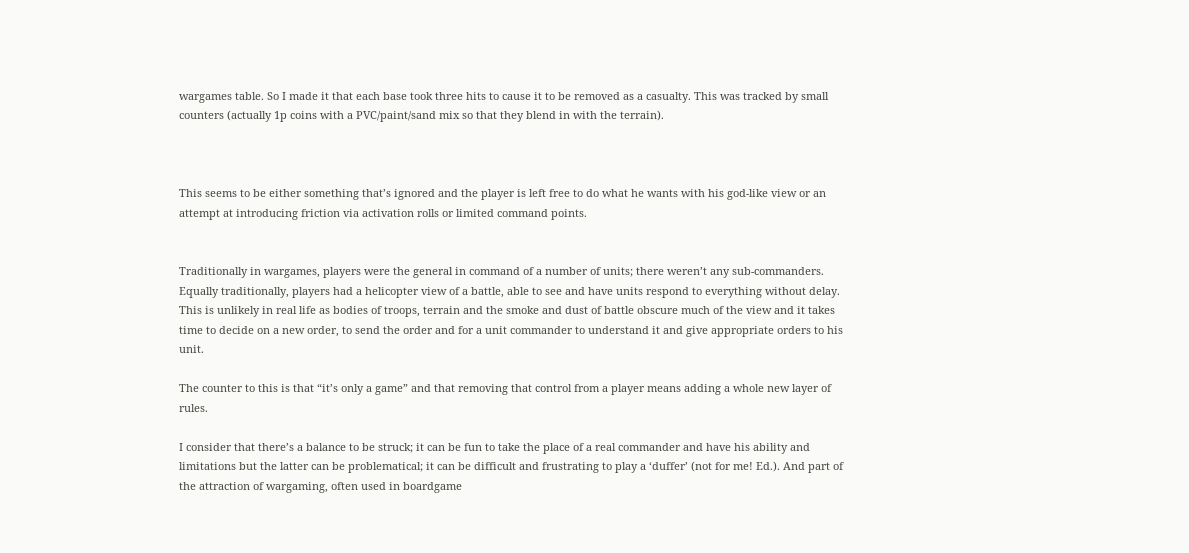wargames table. So I made it that each base took three hits to cause it to be removed as a casualty. This was tracked by small counters (actually 1p coins with a PVC/paint/sand mix so that they blend in with the terrain).



This seems to be either something that’s ignored and the player is left free to do what he wants with his god-like view or an attempt at introducing friction via activation rolls or limited command points.


Traditionally in wargames, players were the general in command of a number of units; there weren’t any sub-commanders. Equally traditionally, players had a helicopter view of a battle, able to see and have units respond to everything without delay. This is unlikely in real life as bodies of troops, terrain and the smoke and dust of battle obscure much of the view and it takes time to decide on a new order, to send the order and for a unit commander to understand it and give appropriate orders to his unit.

The counter to this is that “it’s only a game” and that removing that control from a player means adding a whole new layer of rules.

I consider that there’s a balance to be struck; it can be fun to take the place of a real commander and have his ability and limitations but the latter can be problematical; it can be difficult and frustrating to play a ‘duffer’ (not for me! Ed.). And part of the attraction of wargaming, often used in boardgame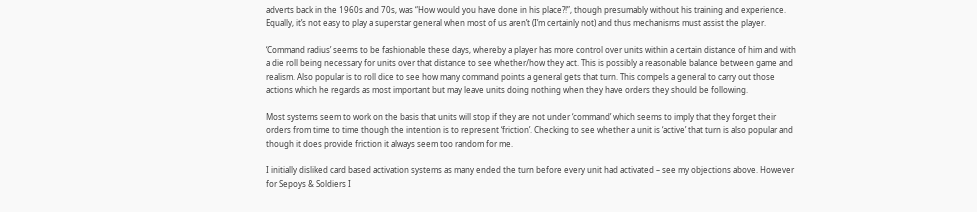adverts back in the 1960s and 70s, was “How would you have done in his place?!”, though presumably without his training and experience. Equally, it’s not easy to play a superstar general when most of us aren’t (I’m certainly not) and thus mechanisms must assist the player.

‘Command radius’ seems to be fashionable these days, whereby a player has more control over units within a certain distance of him and with a die roll being necessary for units over that distance to see whether/how they act. This is possibly a reasonable balance between game and realism. Also popular is to roll dice to see how many command points a general gets that turn. This compels a general to carry out those actions which he regards as most important but may leave units doing nothing when they have orders they should be following.

Most systems seem to work on the basis that units will stop if they are not under ‘command’ which seems to imply that they forget their orders from time to time though the intention is to represent ‘friction’. Checking to see whether a unit is ‘active’ that turn is also popular and though it does provide friction it always seem too random for me.

I initially disliked card based activation systems as many ended the turn before every unit had activated – see my objections above. However for Sepoys & Soldiers I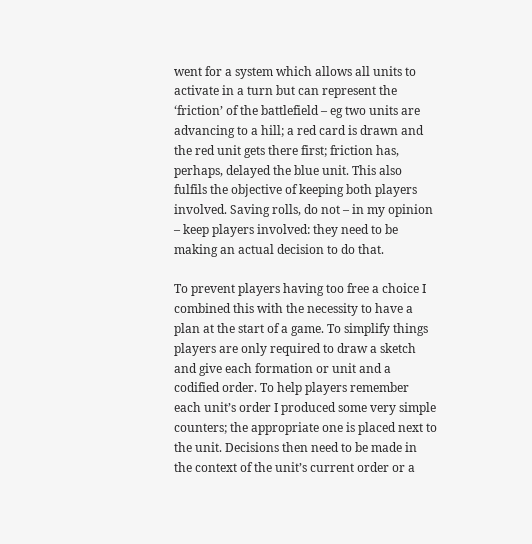went for a system which allows all units to activate in a turn but can represent the ‘friction’ of the battlefield – eg two units are advancing to a hill; a red card is drawn and the red unit gets there first; friction has, perhaps, delayed the blue unit. This also fulfils the objective of keeping both players involved. Saving rolls, do not – in my opinion – keep players involved: they need to be making an actual decision to do that.

To prevent players having too free a choice I combined this with the necessity to have a plan at the start of a game. To simplify things players are only required to draw a sketch and give each formation or unit and a codified order. To help players remember each unit’s order I produced some very simple counters; the appropriate one is placed next to the unit. Decisions then need to be made in the context of the unit’s current order or a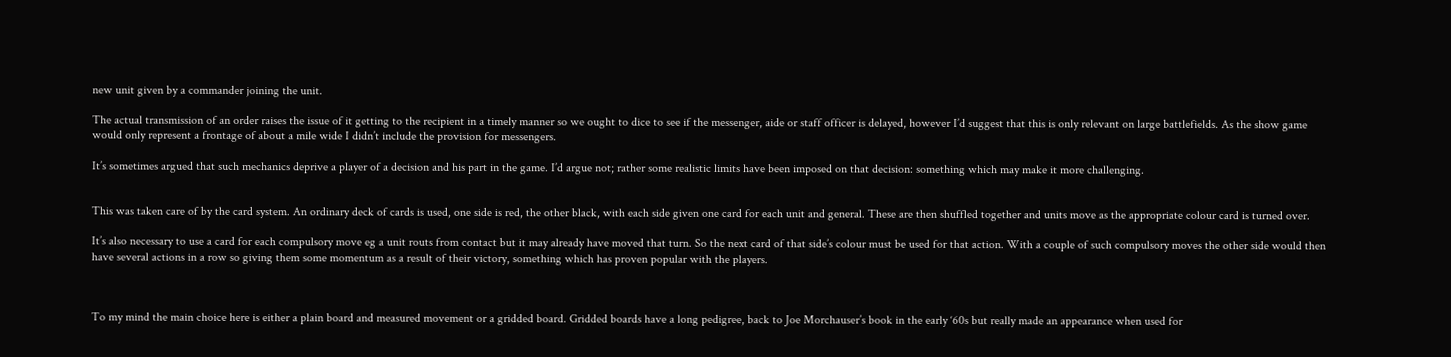new unit given by a commander joining the unit.

The actual transmission of an order raises the issue of it getting to the recipient in a timely manner so we ought to dice to see if the messenger, aide or staff officer is delayed, however I’d suggest that this is only relevant on large battlefields. As the show game would only represent a frontage of about a mile wide I didn’t include the provision for messengers.

It’s sometimes argued that such mechanics deprive a player of a decision and his part in the game. I’d argue not; rather some realistic limits have been imposed on that decision: something which may make it more challenging.


This was taken care of by the card system. An ordinary deck of cards is used, one side is red, the other black, with each side given one card for each unit and general. These are then shuffled together and units move as the appropriate colour card is turned over.

It’s also necessary to use a card for each compulsory move eg a unit routs from contact but it may already have moved that turn. So the next card of that side’s colour must be used for that action. With a couple of such compulsory moves the other side would then have several actions in a row so giving them some momentum as a result of their victory, something which has proven popular with the players.



To my mind the main choice here is either a plain board and measured movement or a gridded board. Gridded boards have a long pedigree, back to Joe Morchauser’s book in the early ‘60s but really made an appearance when used for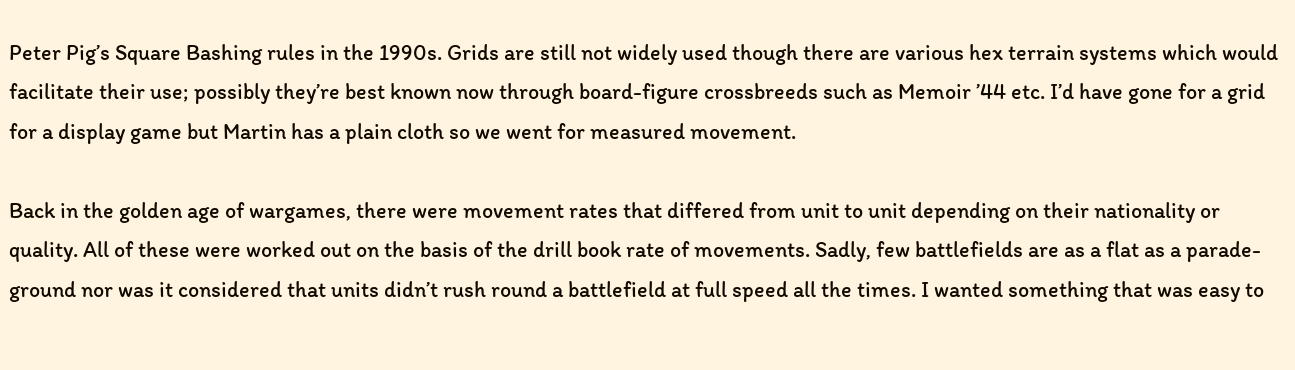Peter Pig’s Square Bashing rules in the 1990s. Grids are still not widely used though there are various hex terrain systems which would facilitate their use; possibly they’re best known now through board-figure crossbreeds such as Memoir ’44 etc. I’d have gone for a grid for a display game but Martin has a plain cloth so we went for measured movement.

Back in the golden age of wargames, there were movement rates that differed from unit to unit depending on their nationality or quality. All of these were worked out on the basis of the drill book rate of movements. Sadly, few battlefields are as a flat as a parade-ground nor was it considered that units didn’t rush round a battlefield at full speed all the times. I wanted something that was easy to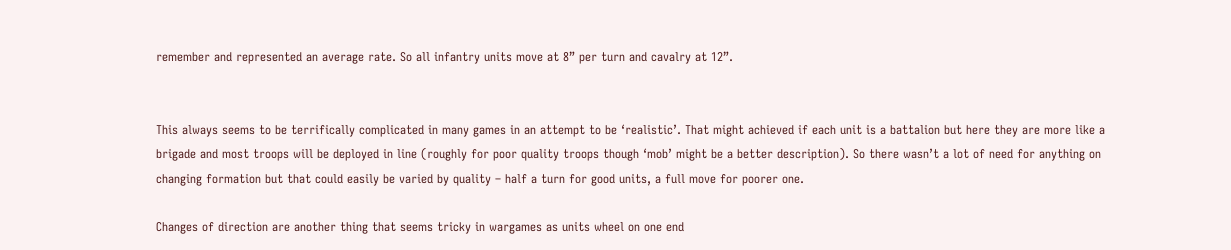remember and represented an average rate. So all infantry units move at 8” per turn and cavalry at 12”.


This always seems to be terrifically complicated in many games in an attempt to be ‘realistic’. That might achieved if each unit is a battalion but here they are more like a brigade and most troops will be deployed in line (roughly for poor quality troops though ‘mob’ might be a better description). So there wasn’t a lot of need for anything on changing formation but that could easily be varied by quality – half a turn for good units, a full move for poorer one.

Changes of direction are another thing that seems tricky in wargames as units wheel on one end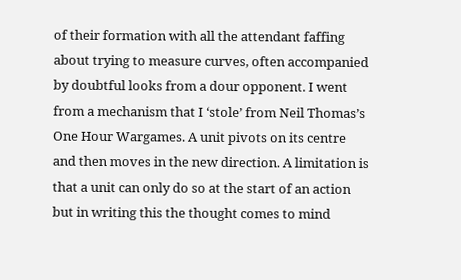of their formation with all the attendant faffing about trying to measure curves, often accompanied by doubtful looks from a dour opponent. I went from a mechanism that I ‘stole’ from Neil Thomas’s One Hour Wargames. A unit pivots on its centre and then moves in the new direction. A limitation is that a unit can only do so at the start of an action but in writing this the thought comes to mind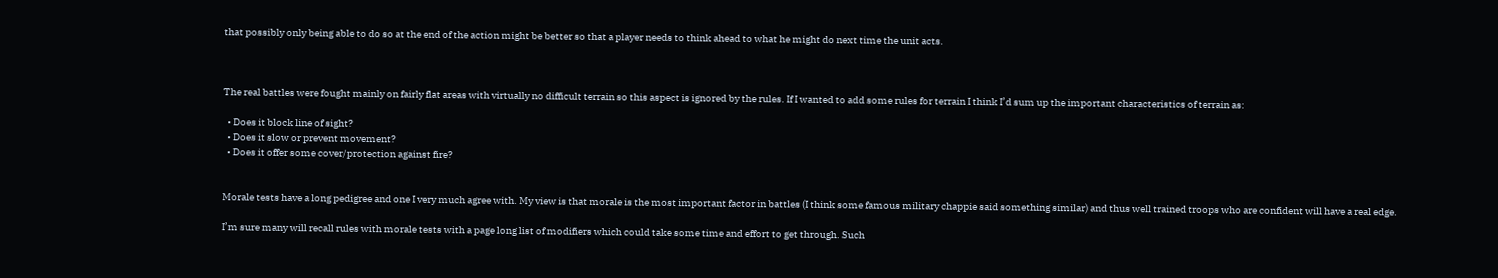that possibly only being able to do so at the end of the action might be better so that a player needs to think ahead to what he might do next time the unit acts.



The real battles were fought mainly on fairly flat areas with virtually no difficult terrain so this aspect is ignored by the rules. If I wanted to add some rules for terrain I think I’d sum up the important characteristics of terrain as:

  • Does it block line of sight?
  • Does it slow or prevent movement?
  • Does it offer some cover/protection against fire?


Morale tests have a long pedigree and one I very much agree with. My view is that morale is the most important factor in battles (I think some famous military chappie said something similar) and thus well trained troops who are confident will have a real edge.

I’m sure many will recall rules with morale tests with a page long list of modifiers which could take some time and effort to get through. Such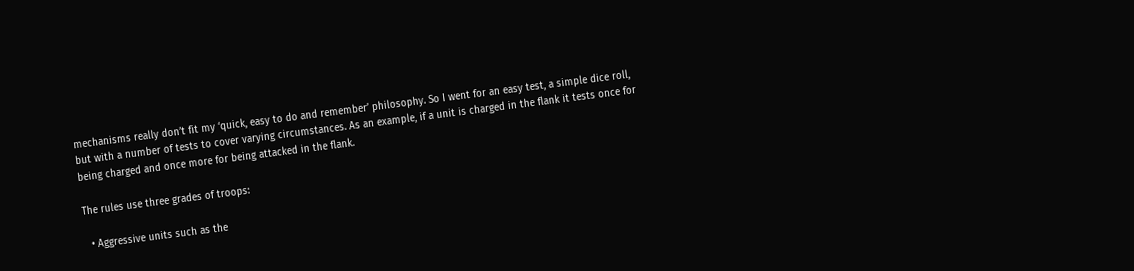mechanisms really don’t fit my ‘quick, easy to do and remember’ philosophy. So I went for an easy test, a simple dice roll, but with a number of tests to cover varying circumstances. As an example, if a unit is charged in the flank it tests once for being charged and once more for being attacked in the flank.

The rules use three grades of troops:

  • Aggressive units such as the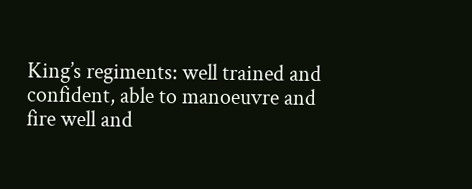King’s regiments: well trained and confident, able to manoeuvre and fire well and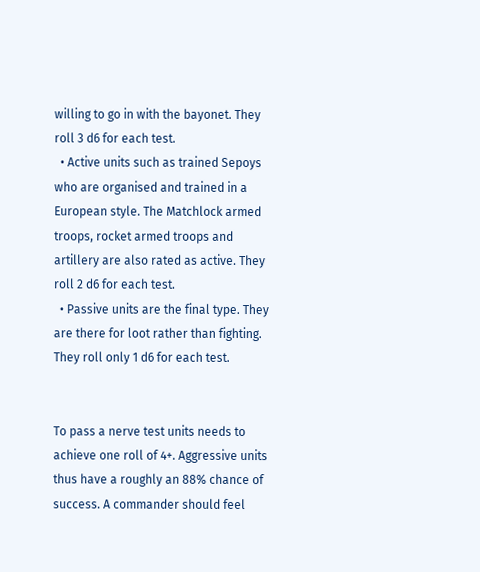willing to go in with the bayonet. They roll 3 d6 for each test.
  • Active units such as trained Sepoys who are organised and trained in a European style. The Matchlock armed troops, rocket armed troops and artillery are also rated as active. They roll 2 d6 for each test.
  • Passive units are the final type. They are there for loot rather than fighting. They roll only 1 d6 for each test.


To pass a nerve test units needs to achieve one roll of 4+. Aggressive units thus have a roughly an 88% chance of success. A commander should feel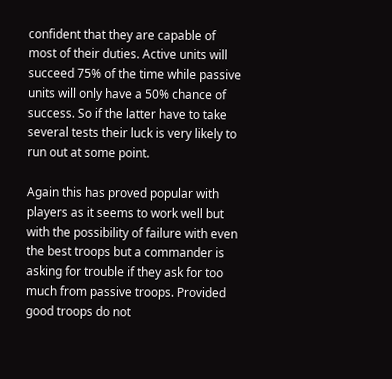confident that they are capable of most of their duties. Active units will succeed 75% of the time while passive units will only have a 50% chance of success. So if the latter have to take several tests their luck is very likely to run out at some point.

Again this has proved popular with players as it seems to work well but with the possibility of failure with even the best troops but a commander is asking for trouble if they ask for too much from passive troops. Provided good troops do not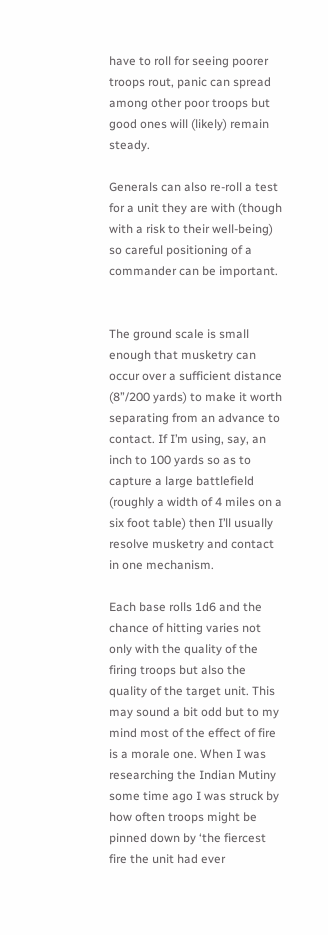have to roll for seeing poorer troops rout, panic can spread among other poor troops but good ones will (likely) remain steady.

Generals can also re-roll a test for a unit they are with (though with a risk to their well-being) so careful positioning of a commander can be important.


The ground scale is small enough that musketry can occur over a sufficient distance (8”/200 yards) to make it worth separating from an advance to contact. If I’m using, say, an inch to 100 yards so as to capture a large battlefield (roughly a width of 4 miles on a six foot table) then I’ll usually resolve musketry and contact in one mechanism.

Each base rolls 1d6 and the chance of hitting varies not only with the quality of the firing troops but also the quality of the target unit. This may sound a bit odd but to my mind most of the effect of fire is a morale one. When I was researching the Indian Mutiny some time ago I was struck by how often troops might be pinned down by ‘the fiercest fire the unit had ever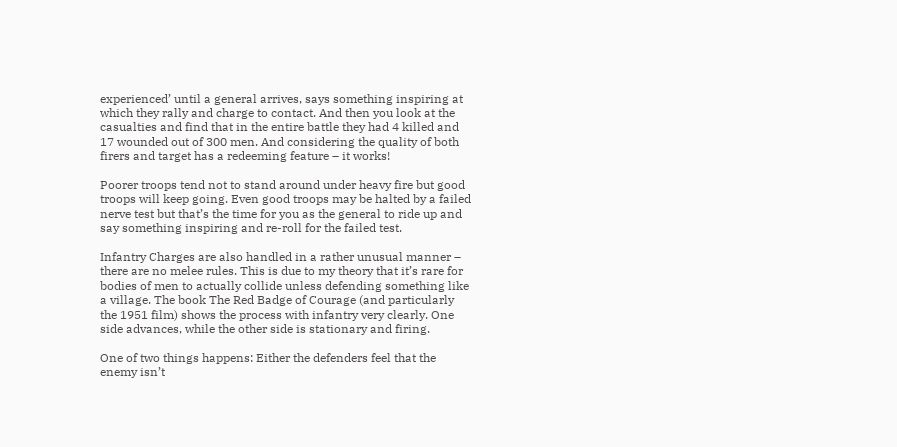experienced’ until a general arrives, says something inspiring at which they rally and charge to contact. And then you look at the casualties and find that in the entire battle they had 4 killed and 17 wounded out of 300 men. And considering the quality of both firers and target has a redeeming feature – it works!

Poorer troops tend not to stand around under heavy fire but good troops will keep going. Even good troops may be halted by a failed nerve test but that’s the time for you as the general to ride up and say something inspiring and re-roll for the failed test.

Infantry Charges are also handled in a rather unusual manner – there are no melee rules. This is due to my theory that it’s rare for bodies of men to actually collide unless defending something like a village. The book The Red Badge of Courage (and particularly the 1951 film) shows the process with infantry very clearly. One side advances, while the other side is stationary and firing.

One of two things happens: Either the defenders feel that the enemy isn’t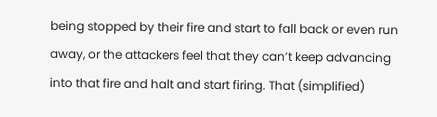being stopped by their fire and start to fall back or even run away, or the attackers feel that they can’t keep advancing into that fire and halt and start firing. That (simplified)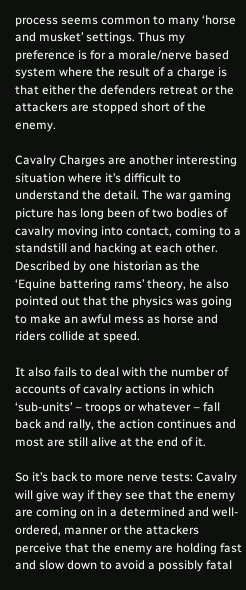process seems common to many ‘horse and musket’ settings. Thus my preference is for a morale/nerve based system where the result of a charge is that either the defenders retreat or the attackers are stopped short of the enemy.

Cavalry Charges are another interesting situation where it’s difficult to understand the detail. The war gaming picture has long been of two bodies of cavalry moving into contact, coming to a standstill and hacking at each other. Described by one historian as the ‘Equine battering rams’ theory, he also pointed out that the physics was going to make an awful mess as horse and riders collide at speed.

It also fails to deal with the number of accounts of cavalry actions in which ‘sub-units’ – troops or whatever – fall back and rally, the action continues and most are still alive at the end of it.

So it’s back to more nerve tests: Cavalry will give way if they see that the enemy are coming on in a determined and well-ordered, manner or the attackers perceive that the enemy are holding fast and slow down to avoid a possibly fatal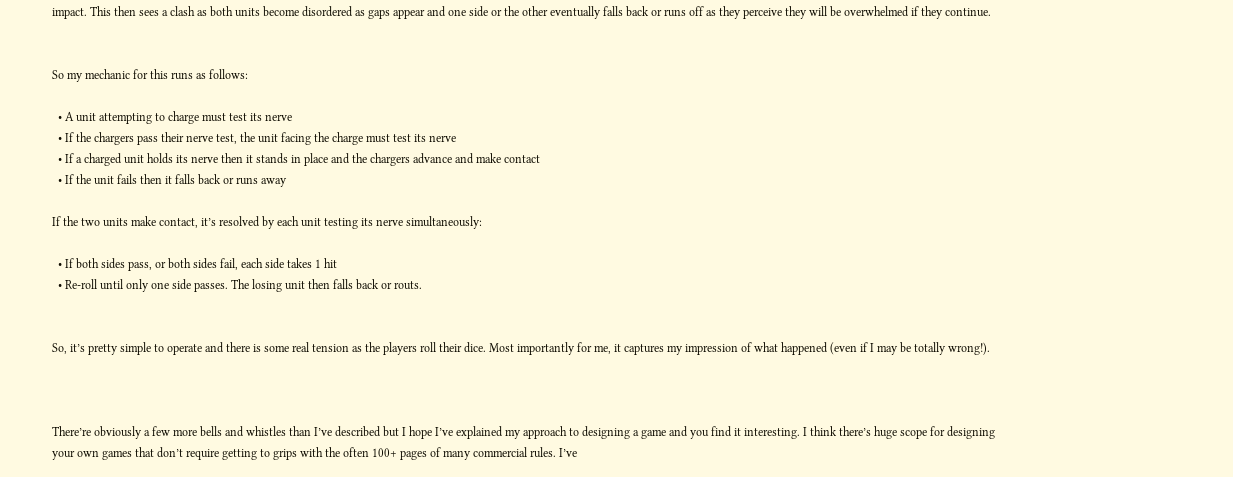impact. This then sees a clash as both units become disordered as gaps appear and one side or the other eventually falls back or runs off as they perceive they will be overwhelmed if they continue.


So my mechanic for this runs as follows:

  • A unit attempting to charge must test its nerve
  • If the chargers pass their nerve test, the unit facing the charge must test its nerve
  • If a charged unit holds its nerve then it stands in place and the chargers advance and make contact
  • If the unit fails then it falls back or runs away

If the two units make contact, it’s resolved by each unit testing its nerve simultaneously:

  • If both sides pass, or both sides fail, each side takes 1 hit
  • Re-roll until only one side passes. The losing unit then falls back or routs.


So, it’s pretty simple to operate and there is some real tension as the players roll their dice. Most importantly for me, it captures my impression of what happened (even if I may be totally wrong!).



There’re obviously a few more bells and whistles than I’ve described but I hope I’ve explained my approach to designing a game and you find it interesting. I think there’s huge scope for designing your own games that don’t require getting to grips with the often 100+ pages of many commercial rules. I’ve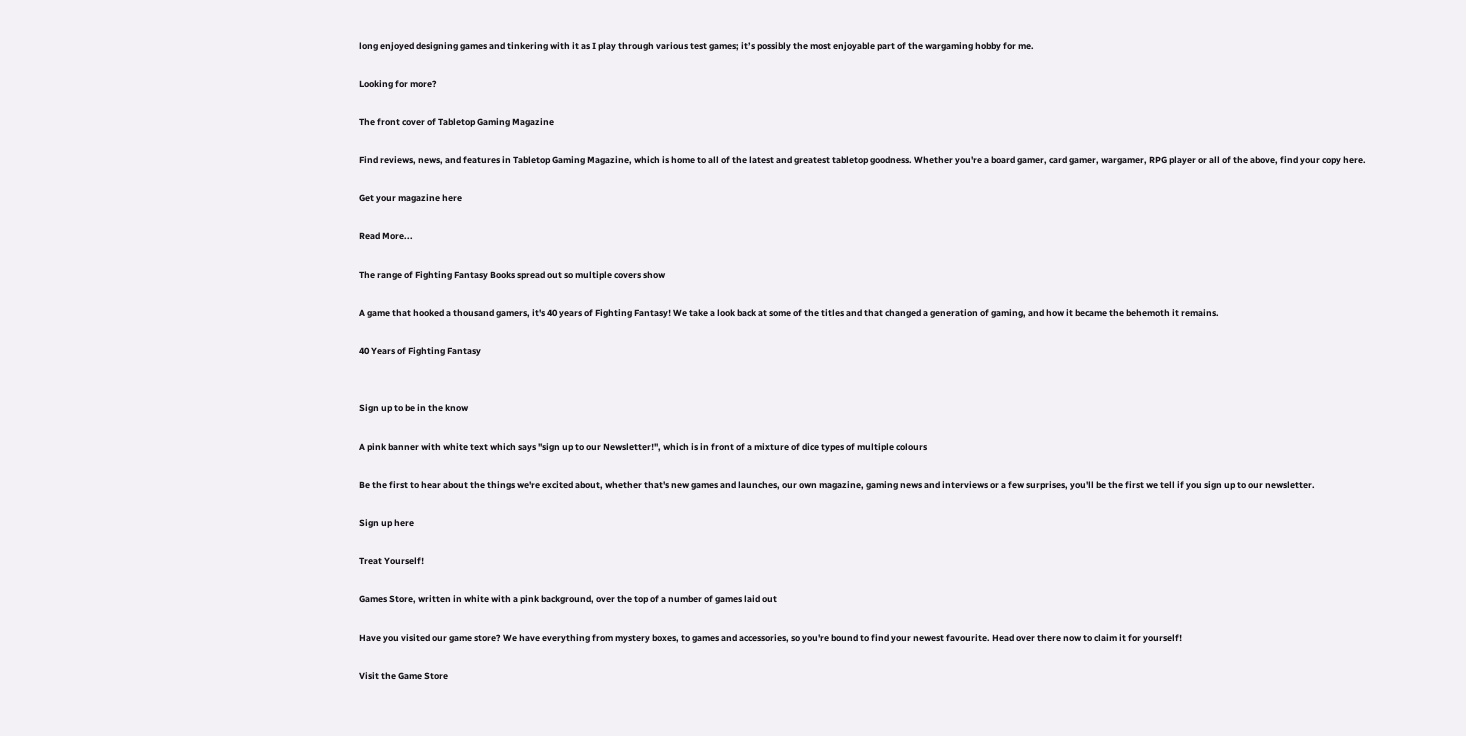long enjoyed designing games and tinkering with it as I play through various test games; it’s possibly the most enjoyable part of the wargaming hobby for me.

Looking for more?

The front cover of Tabletop Gaming Magazine

Find reviews, news, and features in Tabletop Gaming Magazine, which is home to all of the latest and greatest tabletop goodness. Whether you're a board gamer, card gamer, wargamer, RPG player or all of the above, find your copy here.

Get your magazine here

Read More...

The range of Fighting Fantasy Books spread out so multiple covers show

A game that hooked a thousand gamers, it's 40 years of Fighting Fantasy! We take a look back at some of the titles and that changed a generation of gaming, and how it became the behemoth it remains.

40 Years of Fighting Fantasy


Sign up to be in the know

A pink banner with white text which says "sign up to our Newsletter!", which is in front of a mixture of dice types of multiple colours

Be the first to hear about the things we're excited about, whether that's new games and launches, our own magazine, gaming news and interviews or a few surprises, you'll be the first we tell if you sign up to our newsletter.

Sign up here

Treat Yourself!

Games Store, written in white with a pink background, over the top of a number of games laid out

Have you visited our game store? We have everything from mystery boxes, to games and accessories, so you're bound to find your newest favourite. Head over there now to claim it for yourself!

Visit the Game Store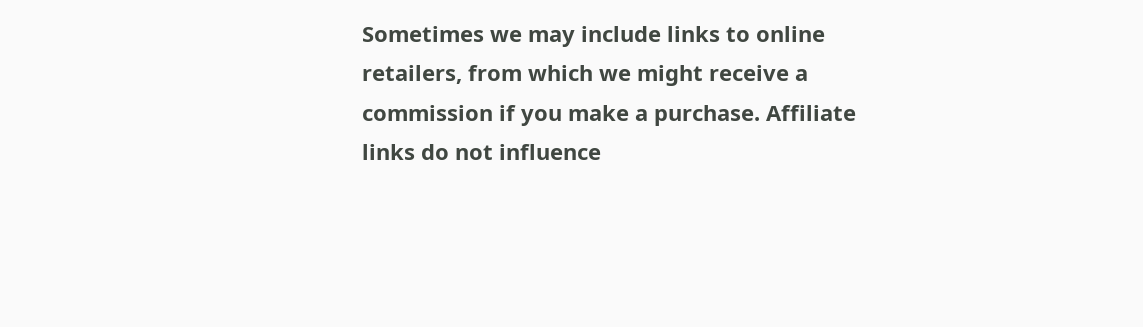Sometimes we may include links to online retailers, from which we might receive a commission if you make a purchase. Affiliate links do not influence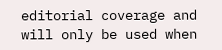editorial coverage and will only be used when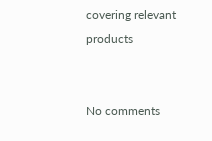covering relevant products


No comments